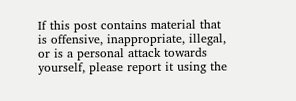If this post contains material that is offensive, inappropriate, illegal, or is a personal attack towards yourself, please report it using the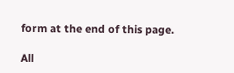form at the end of this page.

All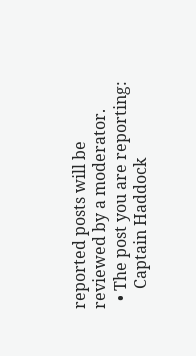reported posts will be reviewed by a moderator.
  • The post you are reporting:
     Captain Haddock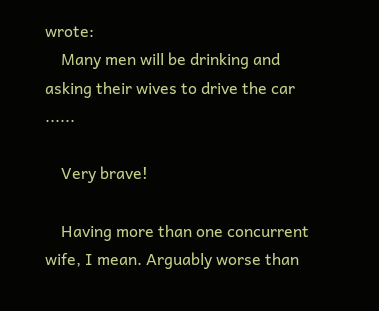wrote:
    Many men will be drinking and asking their wives to drive the car ......

    Very brave!

    Having more than one concurrent wife, I mean. Arguably worse than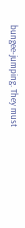bungee-jumping. They must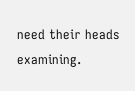need their heads examining.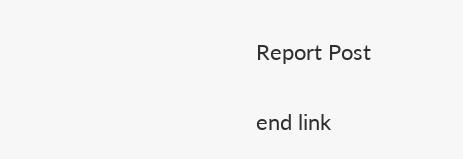Report Post

end link